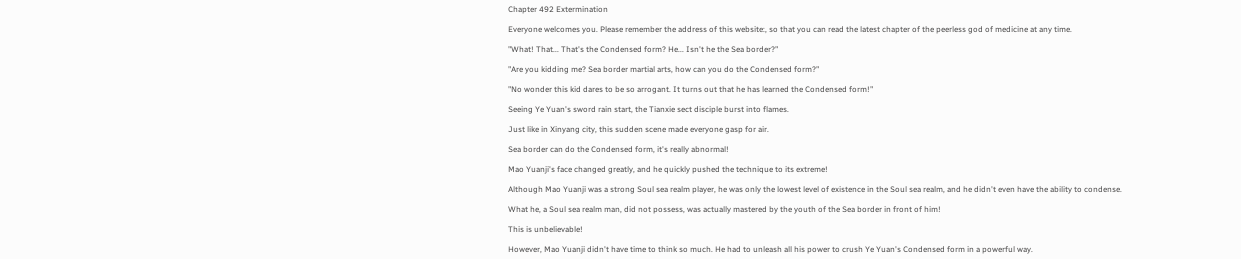Chapter 492 Extermination

Everyone welcomes you. Please remember the address of this website:, so that you can read the latest chapter of the peerless god of medicine at any time.

"What! That... That's the Condensed form? He... Isn't he the Sea border?"

"Are you kidding me? Sea border martial arts, how can you do the Condensed form?"

"No wonder this kid dares to be so arrogant. It turns out that he has learned the Condensed form!"

Seeing Ye Yuan's sword rain start, the Tianxie sect disciple burst into flames.

Just like in Xinyang city, this sudden scene made everyone gasp for air.

Sea border can do the Condensed form, it's really abnormal!

Mao Yuanji's face changed greatly, and he quickly pushed the technique to its extreme!

Although Mao Yuanji was a strong Soul sea realm player, he was only the lowest level of existence in the Soul sea realm, and he didn't even have the ability to condense.

What he, a Soul sea realm man, did not possess, was actually mastered by the youth of the Sea border in front of him!

This is unbelievable!

However, Mao Yuanji didn't have time to think so much. He had to unleash all his power to crush Ye Yuan's Condensed form in a powerful way.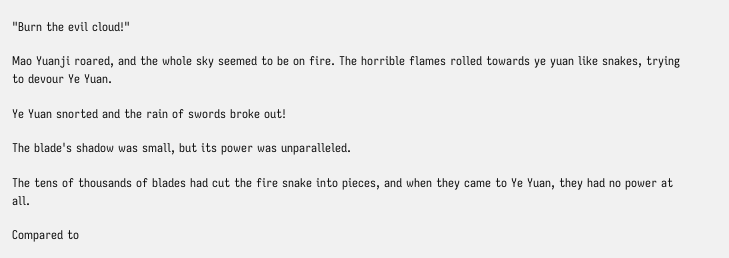"Burn the evil cloud!"

Mao Yuanji roared, and the whole sky seemed to be on fire. The horrible flames rolled towards ye yuan like snakes, trying to devour Ye Yuan.

Ye Yuan snorted and the rain of swords broke out!

The blade's shadow was small, but its power was unparalleled.

The tens of thousands of blades had cut the fire snake into pieces, and when they came to Ye Yuan, they had no power at all.

Compared to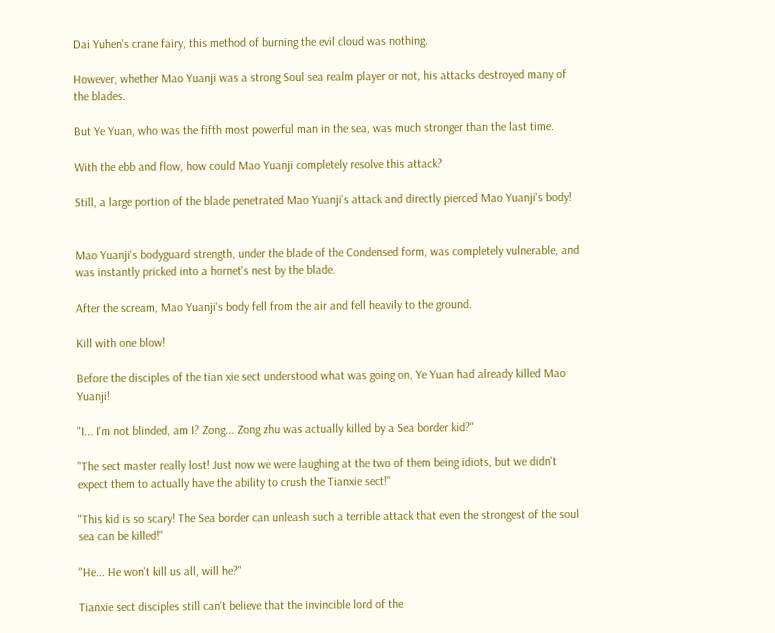Dai Yuhen's crane fairy, this method of burning the evil cloud was nothing.

However, whether Mao Yuanji was a strong Soul sea realm player or not, his attacks destroyed many of the blades.

But Ye Yuan, who was the fifth most powerful man in the sea, was much stronger than the last time.

With the ebb and flow, how could Mao Yuanji completely resolve this attack?

Still, a large portion of the blade penetrated Mao Yuanji's attack and directly pierced Mao Yuanji's body!


Mao Yuanji's bodyguard strength, under the blade of the Condensed form, was completely vulnerable, and was instantly pricked into a hornet's nest by the blade.

After the scream, Mao Yuanji's body fell from the air and fell heavily to the ground.

Kill with one blow!

Before the disciples of the tian xie sect understood what was going on, Ye Yuan had already killed Mao Yuanji!

"I... I'm not blinded, am I? Zong... Zong zhu was actually killed by a Sea border kid?"

"The sect master really lost! Just now we were laughing at the two of them being idiots, but we didn't expect them to actually have the ability to crush the Tianxie sect!"

"This kid is so scary! The Sea border can unleash such a terrible attack that even the strongest of the soul sea can be killed!"

"He... He won't kill us all, will he?"

Tianxie sect disciples still can't believe that the invincible lord of the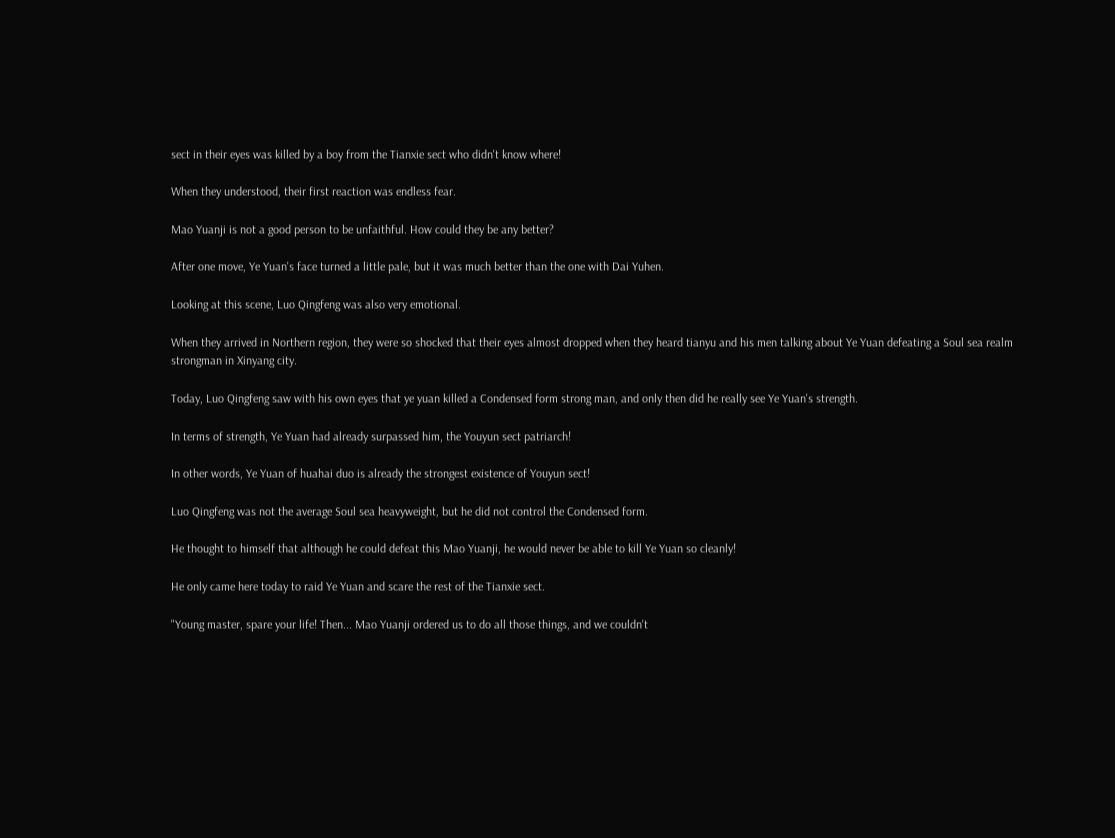sect in their eyes was killed by a boy from the Tianxie sect who didn't know where!

When they understood, their first reaction was endless fear.

Mao Yuanji is not a good person to be unfaithful. How could they be any better?

After one move, Ye Yuan's face turned a little pale, but it was much better than the one with Dai Yuhen.

Looking at this scene, Luo Qingfeng was also very emotional.

When they arrived in Northern region, they were so shocked that their eyes almost dropped when they heard tianyu and his men talking about Ye Yuan defeating a Soul sea realm strongman in Xinyang city.

Today, Luo Qingfeng saw with his own eyes that ye yuan killed a Condensed form strong man, and only then did he really see Ye Yuan's strength.

In terms of strength, Ye Yuan had already surpassed him, the Youyun sect patriarch!

In other words, Ye Yuan of huahai duo is already the strongest existence of Youyun sect!

Luo Qingfeng was not the average Soul sea heavyweight, but he did not control the Condensed form.

He thought to himself that although he could defeat this Mao Yuanji, he would never be able to kill Ye Yuan so cleanly!

He only came here today to raid Ye Yuan and scare the rest of the Tianxie sect.

"Young master, spare your life! Then... Mao Yuanji ordered us to do all those things, and we couldn't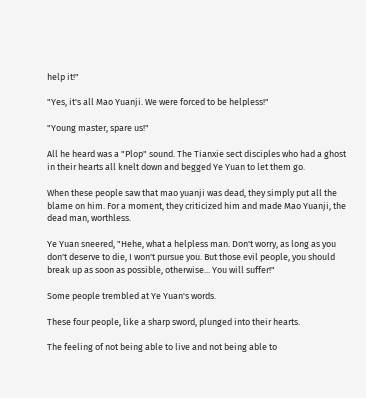help it!"

"Yes, it's all Mao Yuanji. We were forced to be helpless!"

"Young master, spare us!"

All he heard was a "Plop" sound. The Tianxie sect disciples who had a ghost in their hearts all knelt down and begged Ye Yuan to let them go.

When these people saw that mao yuanji was dead, they simply put all the blame on him. For a moment, they criticized him and made Mao Yuanji, the dead man, worthless.

Ye Yuan sneered, "Hehe, what a helpless man. Don't worry, as long as you don't deserve to die, I won't pursue you. But those evil people, you should break up as soon as possible, otherwise... You will suffer!"

Some people trembled at Ye Yuan's words.

These four people, like a sharp sword, plunged into their hearts.

The feeling of not being able to live and not being able to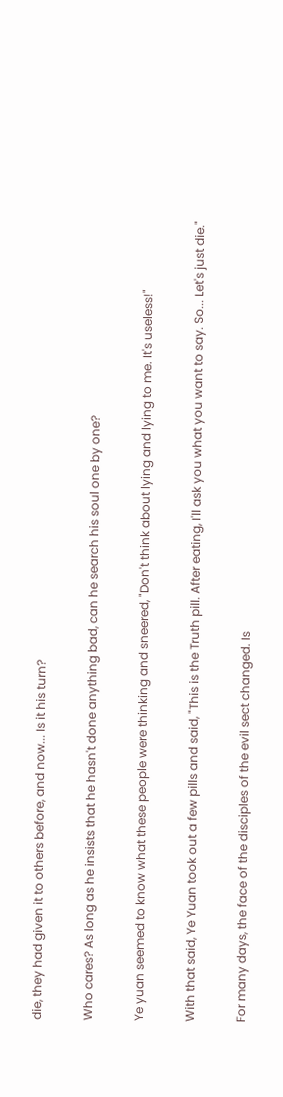die, they had given it to others before, and now... Is it his turn?

Who cares? As long as he insists that he hasn't done anything bad, can he search his soul one by one?

Ye yuan seemed to know what these people were thinking and sneered, "Don't think about lying and lying to me. It's useless!"

With that said, Ye Yuan took out a few pills and said, "This is the Truth pill. After eating, I'll ask you what you want to say. So... Let's just die."

For many days, the face of the disciples of the evil sect changed. Is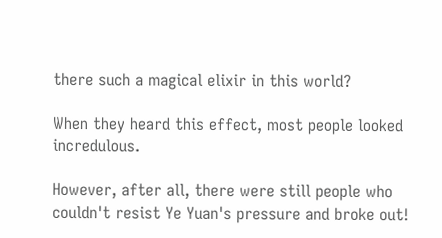there such a magical elixir in this world?

When they heard this effect, most people looked incredulous.

However, after all, there were still people who couldn't resist Ye Yuan's pressure and broke out!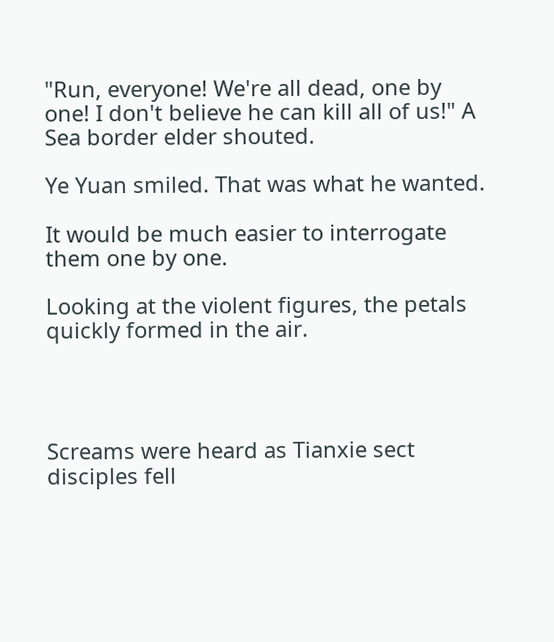"Run, everyone! We're all dead, one by one! I don't believe he can kill all of us!" A Sea border elder shouted.

Ye Yuan smiled. That was what he wanted.

It would be much easier to interrogate them one by one.

Looking at the violent figures, the petals quickly formed in the air.




Screams were heard as Tianxie sect disciples fell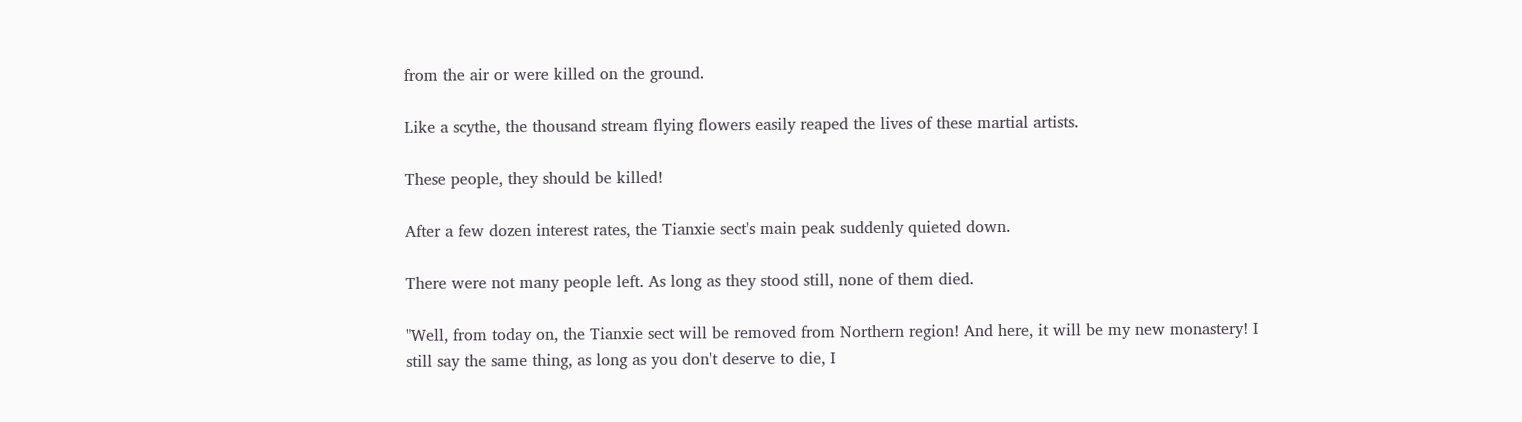from the air or were killed on the ground.

Like a scythe, the thousand stream flying flowers easily reaped the lives of these martial artists.

These people, they should be killed!

After a few dozen interest rates, the Tianxie sect's main peak suddenly quieted down.

There were not many people left. As long as they stood still, none of them died.

"Well, from today on, the Tianxie sect will be removed from Northern region! And here, it will be my new monastery! I still say the same thing, as long as you don't deserve to die, I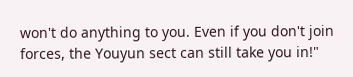won't do anything to you. Even if you don't join forces, the Youyun sect can still take you in!"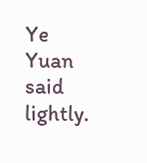Ye Yuan said lightly.